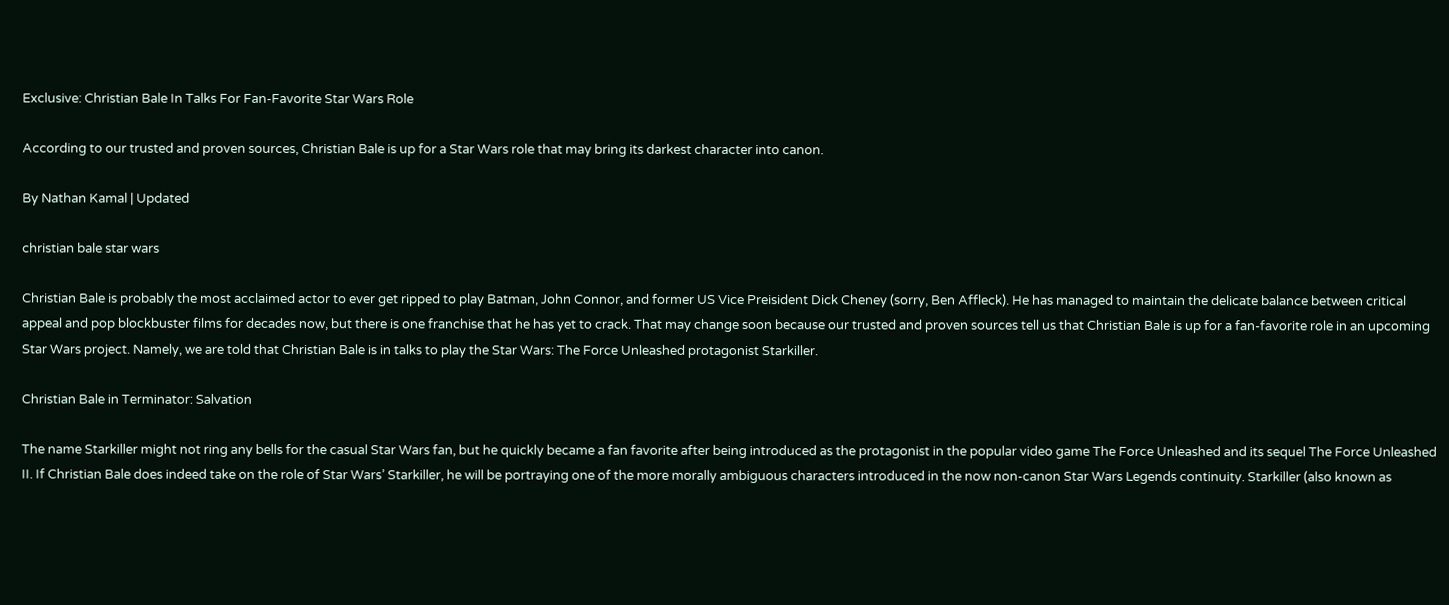Exclusive: Christian Bale In Talks For Fan-Favorite Star Wars Role

According to our trusted and proven sources, Christian Bale is up for a Star Wars role that may bring its darkest character into canon.

By Nathan Kamal | Updated

christian bale star wars

Christian Bale is probably the most acclaimed actor to ever get ripped to play Batman, John Connor, and former US Vice Preisident Dick Cheney (sorry, Ben Affleck). He has managed to maintain the delicate balance between critical appeal and pop blockbuster films for decades now, but there is one franchise that he has yet to crack. That may change soon because our trusted and proven sources tell us that Christian Bale is up for a fan-favorite role in an upcoming Star Wars project. Namely, we are told that Christian Bale is in talks to play the Star Wars: The Force Unleashed protagonist Starkiller.

Christian Bale in Terminator: Salvation

The name Starkiller might not ring any bells for the casual Star Wars fan, but he quickly became a fan favorite after being introduced as the protagonist in the popular video game The Force Unleashed and its sequel The Force Unleashed II. If Christian Bale does indeed take on the role of Star Wars’ Starkiller, he will be portraying one of the more morally ambiguous characters introduced in the now non-canon Star Wars Legends continuity. Starkiller (also known as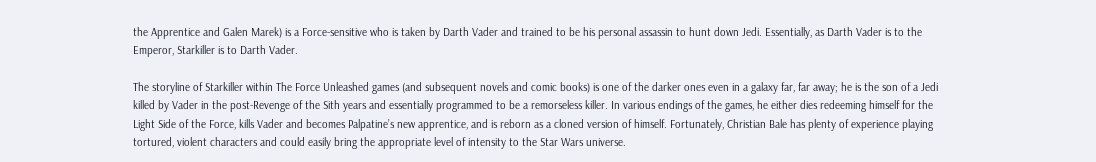the Apprentice and Galen Marek) is a Force-sensitive who is taken by Darth Vader and trained to be his personal assassin to hunt down Jedi. Essentially, as Darth Vader is to the Emperor, Starkiller is to Darth Vader.

The storyline of Starkiller within The Force Unleashed games (and subsequent novels and comic books) is one of the darker ones even in a galaxy far, far away; he is the son of a Jedi killed by Vader in the post-Revenge of the Sith years and essentially programmed to be a remorseless killer. In various endings of the games, he either dies redeeming himself for the Light Side of the Force, kills Vader and becomes Palpatine’s new apprentice, and is reborn as a cloned version of himself. Fortunately, Christian Bale has plenty of experience playing tortured, violent characters and could easily bring the appropriate level of intensity to the Star Wars universe.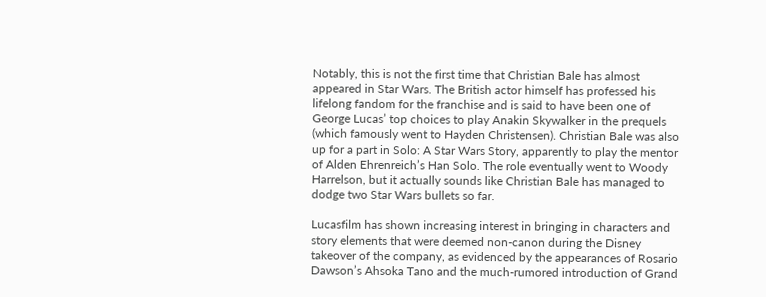Notably, this is not the first time that Christian Bale has almost appeared in Star Wars. The British actor himself has professed his lifelong fandom for the franchise and is said to have been one of George Lucas’ top choices to play Anakin Skywalker in the prequels (which famously went to Hayden Christensen). Christian Bale was also up for a part in Solo: A Star Wars Story, apparently to play the mentor of Alden Ehrenreich’s Han Solo. The role eventually went to Woody Harrelson, but it actually sounds like Christian Bale has managed to dodge two Star Wars bullets so far.

Lucasfilm has shown increasing interest in bringing in characters and story elements that were deemed non-canon during the Disney takeover of the company, as evidenced by the appearances of Rosario Dawson’s Ahsoka Tano and the much-rumored introduction of Grand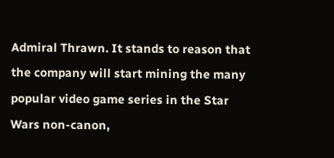Admiral Thrawn. It stands to reason that the company will start mining the many popular video game series in the Star Wars non-canon,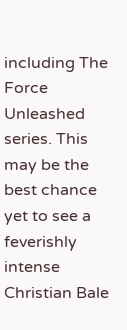including The Force Unleashed series. This may be the best chance yet to see a feverishly intense Christian Bale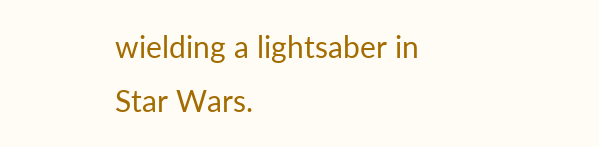wielding a lightsaber in Star Wars.